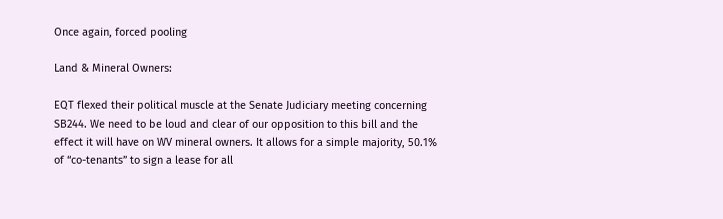Once again, forced pooling

Land & Mineral Owners:

EQT flexed their political muscle at the Senate Judiciary meeting concerning SB244. We need to be loud and clear of our opposition to this bill and the effect it will have on WV mineral owners. It allows for a simple majority, 50.1% of “co-tenants” to sign a lease for all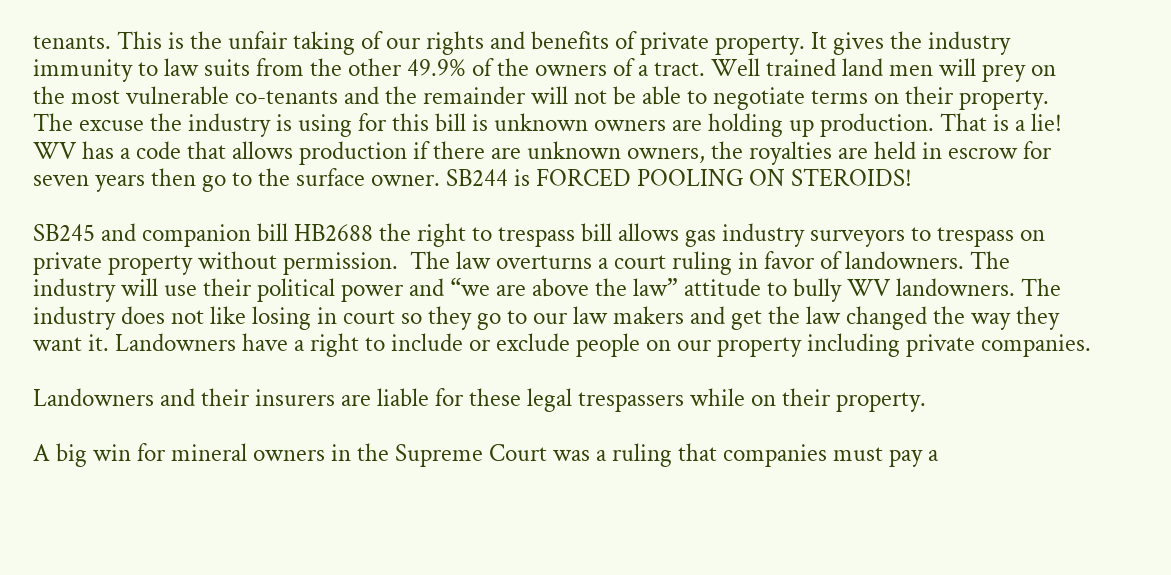tenants. This is the unfair taking of our rights and benefits of private property. It gives the industry immunity to law suits from the other 49.9% of the owners of a tract. Well trained land men will prey on the most vulnerable co-tenants and the remainder will not be able to negotiate terms on their property. The excuse the industry is using for this bill is unknown owners are holding up production. That is a lie! WV has a code that allows production if there are unknown owners, the royalties are held in escrow for seven years then go to the surface owner. SB244 is FORCED POOLING ON STEROIDS!

SB245 and companion bill HB2688 the right to trespass bill allows gas industry surveyors to trespass on private property without permission.  The law overturns a court ruling in favor of landowners. The industry will use their political power and “we are above the law” attitude to bully WV landowners. The industry does not like losing in court so they go to our law makers and get the law changed the way they want it. Landowners have a right to include or exclude people on our property including private companies.

Landowners and their insurers are liable for these legal trespassers while on their property.

A big win for mineral owners in the Supreme Court was a ruling that companies must pay a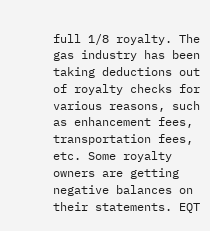full 1/8 royalty. The gas industry has been taking deductions out of royalty checks for various reasons, such as enhancement fees, transportation fees, etc. Some royalty owners are getting negative balances on their statements. EQT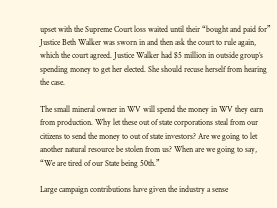upset with the Supreme Court loss waited until their “bought and paid for” Justice Beth Walker was sworn in and then ask the court to rule again, which the court agreed. Justice Walker had $5 million in outside group’s spending money to get her elected. She should recuse herself from hearing the case.

The small mineral owner in WV will spend the money in WV they earn from production. Why let these out of state corporations steal from our citizens to send the money to out of state investors? Are we going to let another natural resource be stolen from us? When are we going to say, “We are tired of our State being 50th.”

Large campaign contributions have given the industry a sense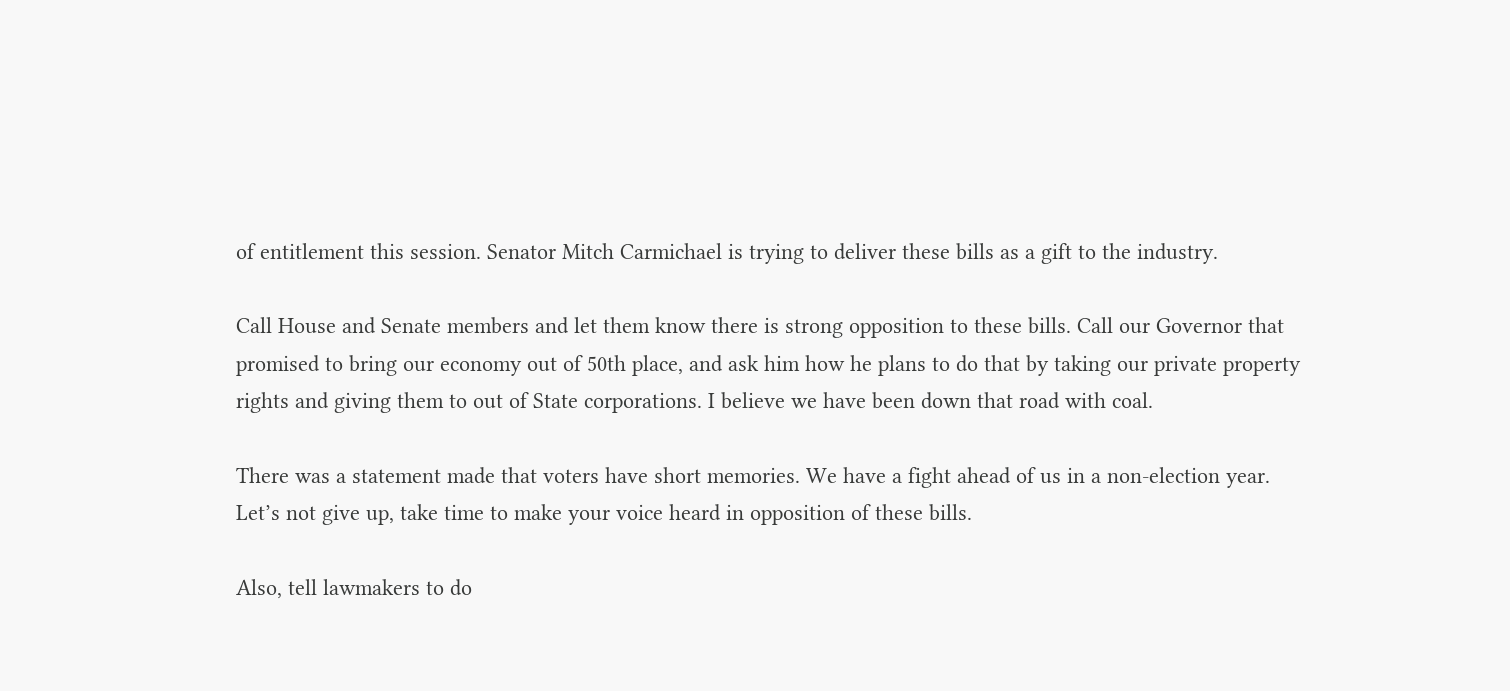of entitlement this session. Senator Mitch Carmichael is trying to deliver these bills as a gift to the industry.

Call House and Senate members and let them know there is strong opposition to these bills. Call our Governor that promised to bring our economy out of 50th place, and ask him how he plans to do that by taking our private property rights and giving them to out of State corporations. I believe we have been down that road with coal.

There was a statement made that voters have short memories. We have a fight ahead of us in a non-election year. Let’s not give up, take time to make your voice heard in opposition of these bills.

Also, tell lawmakers to do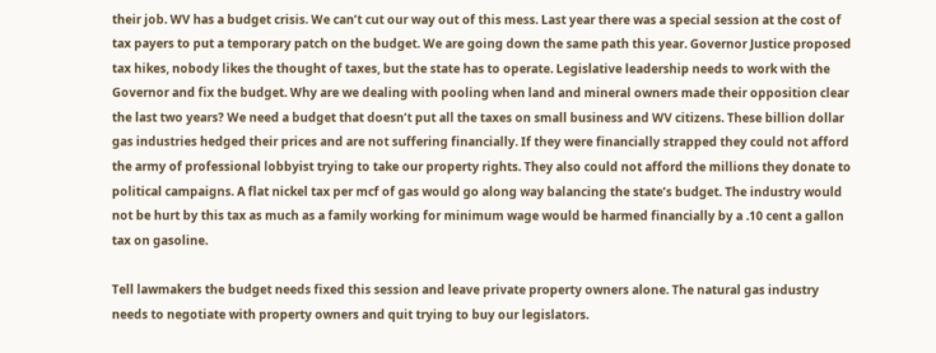their job. WV has a budget crisis. We can’t cut our way out of this mess. Last year there was a special session at the cost of tax payers to put a temporary patch on the budget. We are going down the same path this year. Governor Justice proposed tax hikes, nobody likes the thought of taxes, but the state has to operate. Legislative leadership needs to work with the Governor and fix the budget. Why are we dealing with pooling when land and mineral owners made their opposition clear the last two years? We need a budget that doesn’t put all the taxes on small business and WV citizens. These billion dollar gas industries hedged their prices and are not suffering financially. If they were financially strapped they could not afford the army of professional lobbyist trying to take our property rights. They also could not afford the millions they donate to political campaigns. A flat nickel tax per mcf of gas would go along way balancing the state’s budget. The industry would not be hurt by this tax as much as a family working for minimum wage would be harmed financially by a .10 cent a gallon tax on gasoline.

Tell lawmakers the budget needs fixed this session and leave private property owners alone. The natural gas industry needs to negotiate with property owners and quit trying to buy our legislators.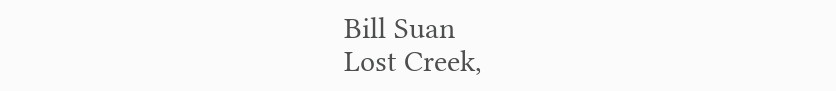Bill Suan
Lost Creek,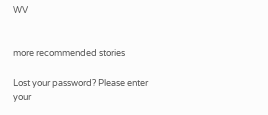WV


more recommended stories

Lost your password? Please enter your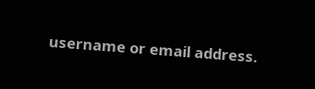username or email address.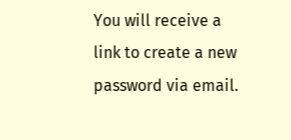You will receive a link to create a new password via email.